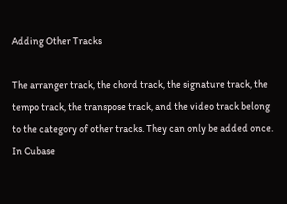Adding Other Tracks

The arranger track, the chord track, the signature track, the tempo track, the transpose track, and the video track belong to the category of other tracks. They can only be added once. In Cubase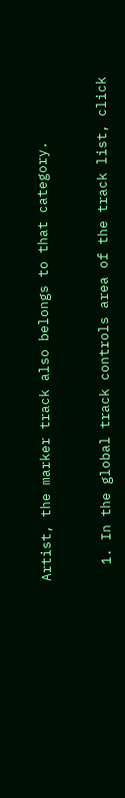Artist, the marker track also belongs to that category.


  1. In the global track controls area of the track list, click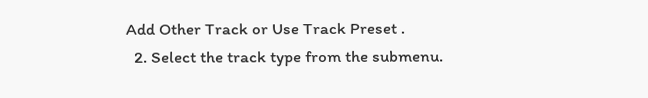Add Other Track or Use Track Preset .
  2. Select the track type from the submenu.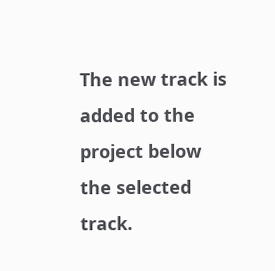The new track is added to the project below the selected track.